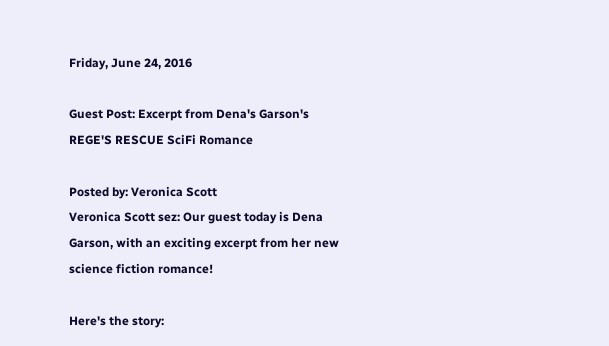Friday, June 24, 2016

Guest Post: Excerpt from Dena's Garson's REGE'S RESCUE SciFi Romance

Posted by: Veronica Scott
Veronica Scott sez: Our guest today is Dena Garson, with an exciting excerpt from her new science fiction romance!

Here's the story: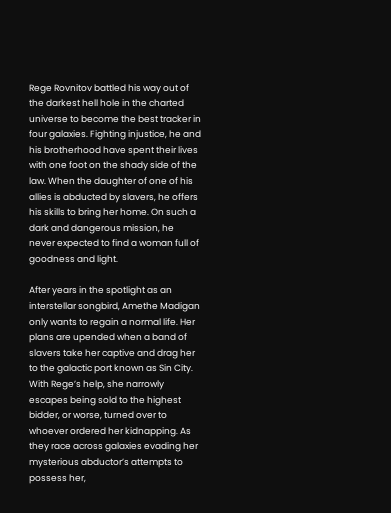Rege Rovnitov battled his way out of the darkest hell hole in the charted universe to become the best tracker in four galaxies. Fighting injustice, he and his brotherhood have spent their lives with one foot on the shady side of the law. When the daughter of one of his allies is abducted by slavers, he offers his skills to bring her home. On such a dark and dangerous mission, he never expected to find a woman full of goodness and light.

After years in the spotlight as an interstellar songbird, Amethe Madigan only wants to regain a normal life. Her plans are upended when a band of slavers take her captive and drag her to the galactic port known as Sin City. With Rege’s help, she narrowly escapes being sold to the highest bidder, or worse, turned over to whoever ordered her kidnapping. As they race across galaxies evading her mysterious abductor’s attempts to possess her,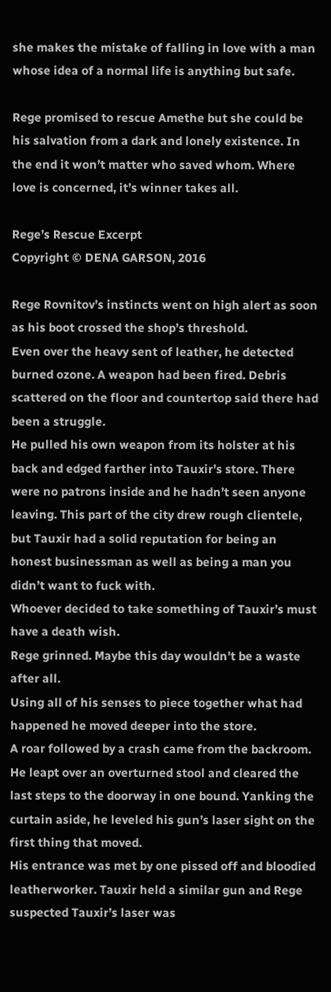she makes the mistake of falling in love with a man whose idea of a normal life is anything but safe.

Rege promised to rescue Amethe but she could be his salvation from a dark and lonely existence. In the end it won’t matter who saved whom. Where love is concerned, it’s winner takes all.

Rege’s Rescue Excerpt
Copyright © DENA GARSON, 2016

Rege Rovnitov’s instincts went on high alert as soon as his boot crossed the shop’s threshold.
Even over the heavy sent of leather, he detected burned ozone. A weapon had been fired. Debris scattered on the floor and countertop said there had been a struggle.
He pulled his own weapon from its holster at his back and edged farther into Tauxir’s store. There were no patrons inside and he hadn’t seen anyone leaving. This part of the city drew rough clientele, but Tauxir had a solid reputation for being an honest businessman as well as being a man you didn’t want to fuck with.
Whoever decided to take something of Tauxir’s must have a death wish.
Rege grinned. Maybe this day wouldn’t be a waste after all.
Using all of his senses to piece together what had happened he moved deeper into the store.
A roar followed by a crash came from the backroom. He leapt over an overturned stool and cleared the last steps to the doorway in one bound. Yanking the curtain aside, he leveled his gun’s laser sight on the first thing that moved.
His entrance was met by one pissed off and bloodied leatherworker. Tauxir held a similar gun and Rege suspected Tauxir’s laser was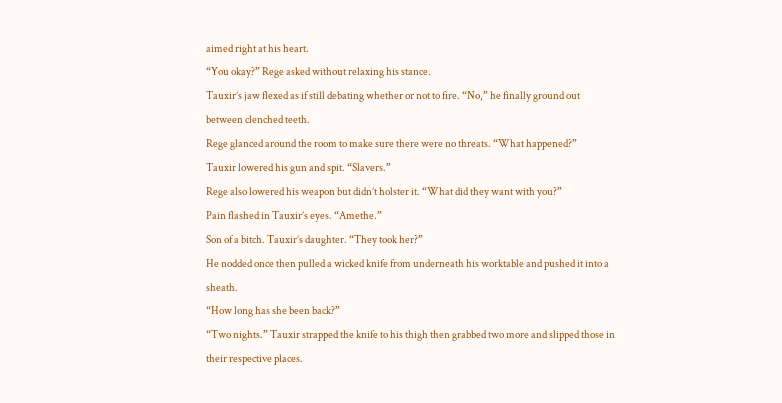aimed right at his heart.
“You okay?” Rege asked without relaxing his stance.
Tauxir’s jaw flexed as if still debating whether or not to fire. “No,” he finally ground out between clenched teeth.
Rege glanced around the room to make sure there were no threats. “What happened?”
Tauxir lowered his gun and spit. “Slavers.”
Rege also lowered his weapon but didn’t holster it. “What did they want with you?”
Pain flashed in Tauxir’s eyes. “Amethe.”
Son of a bitch. Tauxir’s daughter. “They took her?”
He nodded once then pulled a wicked knife from underneath his worktable and pushed it into a sheath.
“How long has she been back?”
“Two nights.” Tauxir strapped the knife to his thigh then grabbed two more and slipped those in their respective places.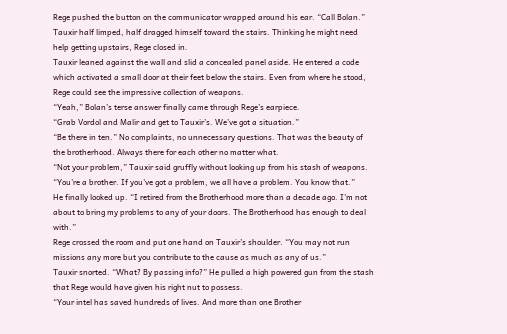Rege pushed the button on the communicator wrapped around his ear. “Call Bolan.”
Tauxir half limped, half dragged himself toward the stairs. Thinking he might need help getting upstairs, Rege closed in.
Tauxir leaned against the wall and slid a concealed panel aside. He entered a code which activated a small door at their feet below the stairs. Even from where he stood, Rege could see the impressive collection of weapons.
“Yeah,” Bolan’s terse answer finally came through Rege’s earpiece.
“Grab Vordol and Malir and get to Tauxir’s. We’ve got a situation.”
“Be there in ten.” No complaints, no unnecessary questions. That was the beauty of the brotherhood. Always there for each other no matter what.
“Not your problem,” Tauxir said gruffly without looking up from his stash of weapons.
“You’re a brother. If you’ve got a problem, we all have a problem. You know that.”
He finally looked up. “I retired from the Brotherhood more than a decade ago. I’m not about to bring my problems to any of your doors. The Brotherhood has enough to deal with.”
Rege crossed the room and put one hand on Tauxir’s shoulder. “You may not run missions any more but you contribute to the cause as much as any of us.”
Tauxir snorted. “What? By passing info?” He pulled a high powered gun from the stash that Rege would have given his right nut to possess.
“Your intel has saved hundreds of lives. And more than one Brother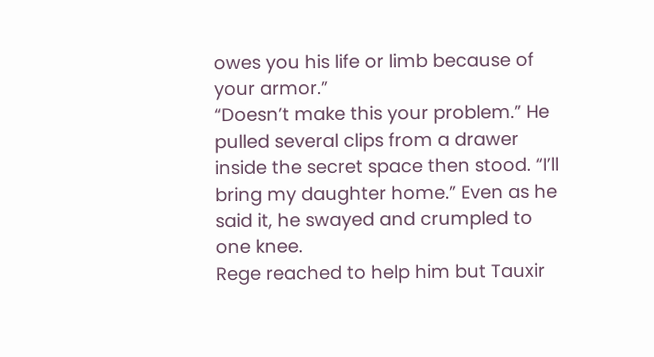owes you his life or limb because of your armor.”
“Doesn’t make this your problem.” He pulled several clips from a drawer inside the secret space then stood. “I’ll bring my daughter home.” Even as he said it, he swayed and crumpled to one knee.
Rege reached to help him but Tauxir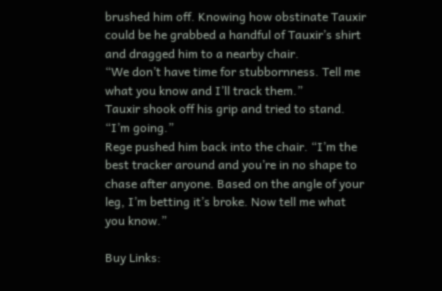brushed him off. Knowing how obstinate Tauxir could be he grabbed a handful of Tauxir’s shirt and dragged him to a nearby chair.
“We don’t have time for stubbornness. Tell me what you know and I’ll track them.”
Tauxir shook off his grip and tried to stand. “I’m going.”
Rege pushed him back into the chair. “I’m the best tracker around and you’re in no shape to chase after anyone. Based on the angle of your leg, I’m betting it’s broke. Now tell me what you know.”

Buy Links: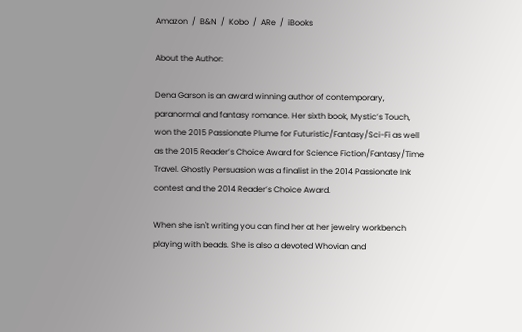Amazon  /  B&N  /  Kobo  /  ARe  /  iBooks

About the Author:

Dena Garson is an award winning author of contemporary, paranormal and fantasy romance. Her sixth book, Mystic’s Touch, won the 2015 Passionate Plume for Futuristic/Fantasy/Sci-Fi as well as the 2015 Reader’s Choice Award for Science Fiction/Fantasy/Time Travel. Ghostly Persuasion was a finalist in the 2014 Passionate Ink contest and the 2014 Reader’s Choice Award.

When she isn't writing you can find her at her jewelry workbench playing with beads. She is also a devoted Whovian and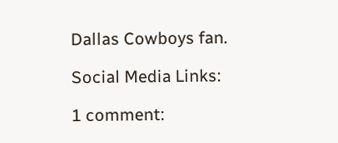Dallas Cowboys fan.

Social Media Links:

1 comment: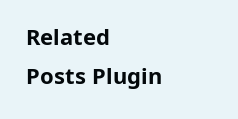Related Posts Plugin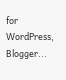for WordPress, Blogger...